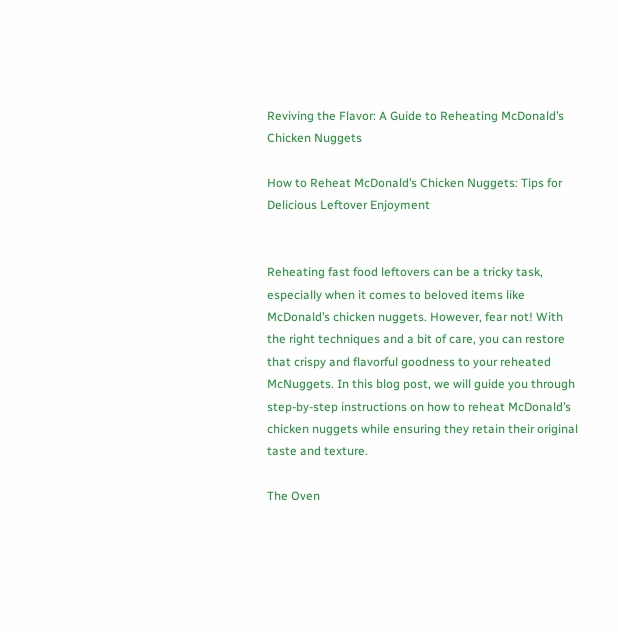Reviving the Flavor: A Guide to Reheating McDonald’s Chicken Nuggets

How to Reheat McDonald’s Chicken Nuggets: Tips for Delicious Leftover Enjoyment


Reheating fast food leftovers can be a tricky task, especially when it comes to beloved items like McDonald’s chicken nuggets. However, fear not! With the right techniques and a bit of care, you can restore that crispy and flavorful goodness to your reheated McNuggets. In this blog post, we will guide you through step-by-step instructions on how to reheat McDonald’s chicken nuggets while ensuring they retain their original taste and texture.

The Oven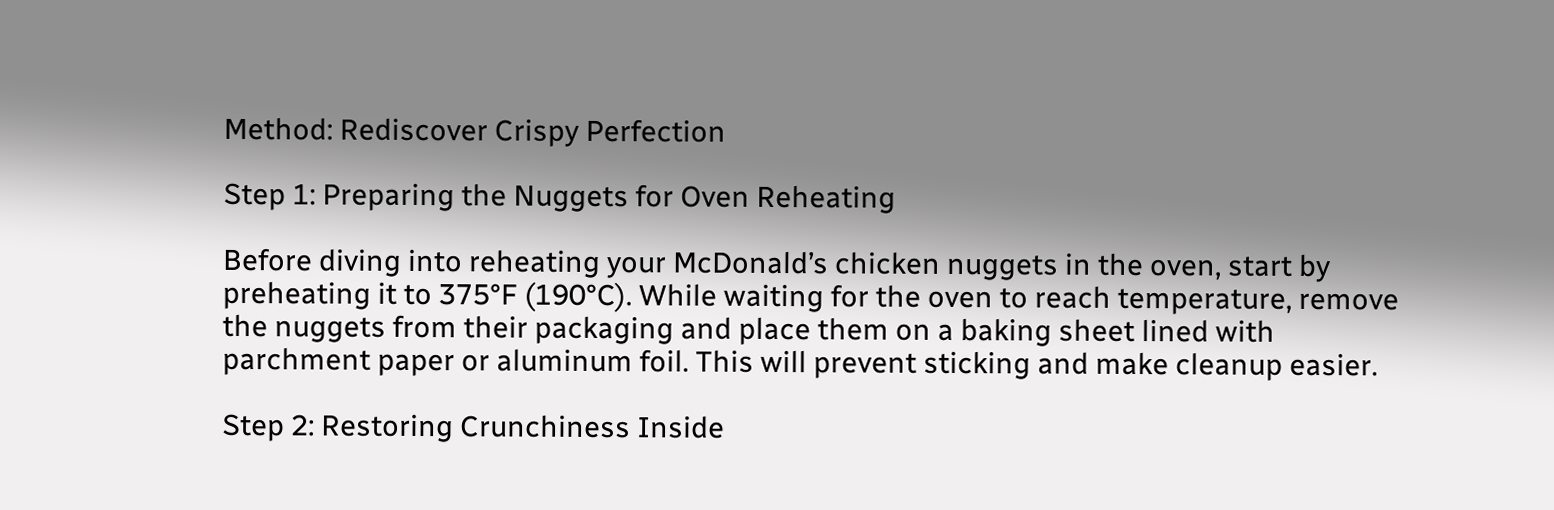Method: Rediscover Crispy Perfection

Step 1: Preparing the Nuggets for Oven Reheating

Before diving into reheating your McDonald’s chicken nuggets in the oven, start by preheating it to 375°F (190°C). While waiting for the oven to reach temperature, remove the nuggets from their packaging and place them on a baking sheet lined with parchment paper or aluminum foil. This will prevent sticking and make cleanup easier.

Step 2: Restoring Crunchiness Inside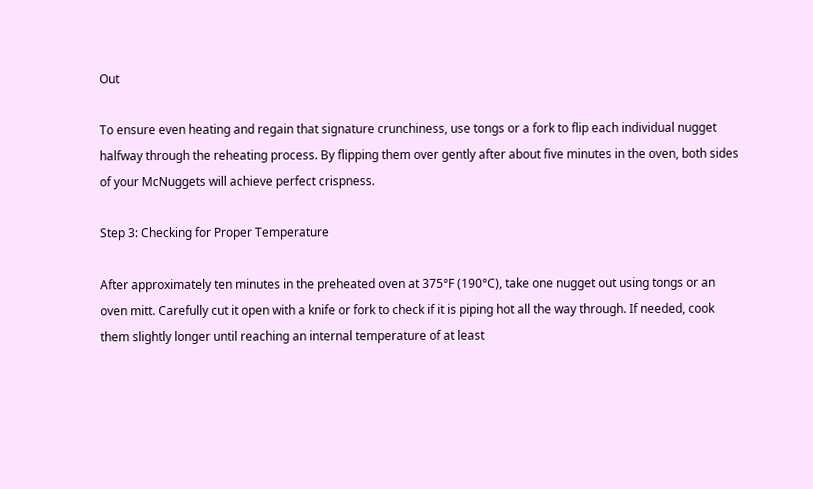Out

To ensure even heating and regain that signature crunchiness, use tongs or a fork to flip each individual nugget halfway through the reheating process. By flipping them over gently after about five minutes in the oven, both sides of your McNuggets will achieve perfect crispness.

Step 3: Checking for Proper Temperature

After approximately ten minutes in the preheated oven at 375°F (190°C), take one nugget out using tongs or an oven mitt. Carefully cut it open with a knife or fork to check if it is piping hot all the way through. If needed, cook them slightly longer until reaching an internal temperature of at least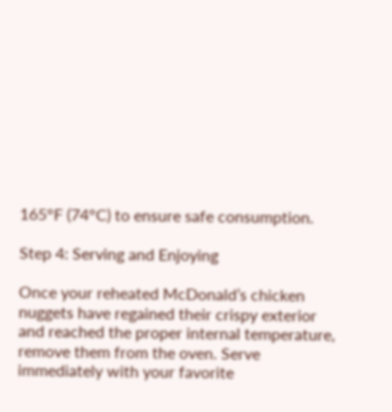165°F (74°C) to ensure safe consumption.

Step 4: Serving and Enjoying

Once your reheated McDonald’s chicken nuggets have regained their crispy exterior and reached the proper internal temperature, remove them from the oven. Serve immediately with your favorite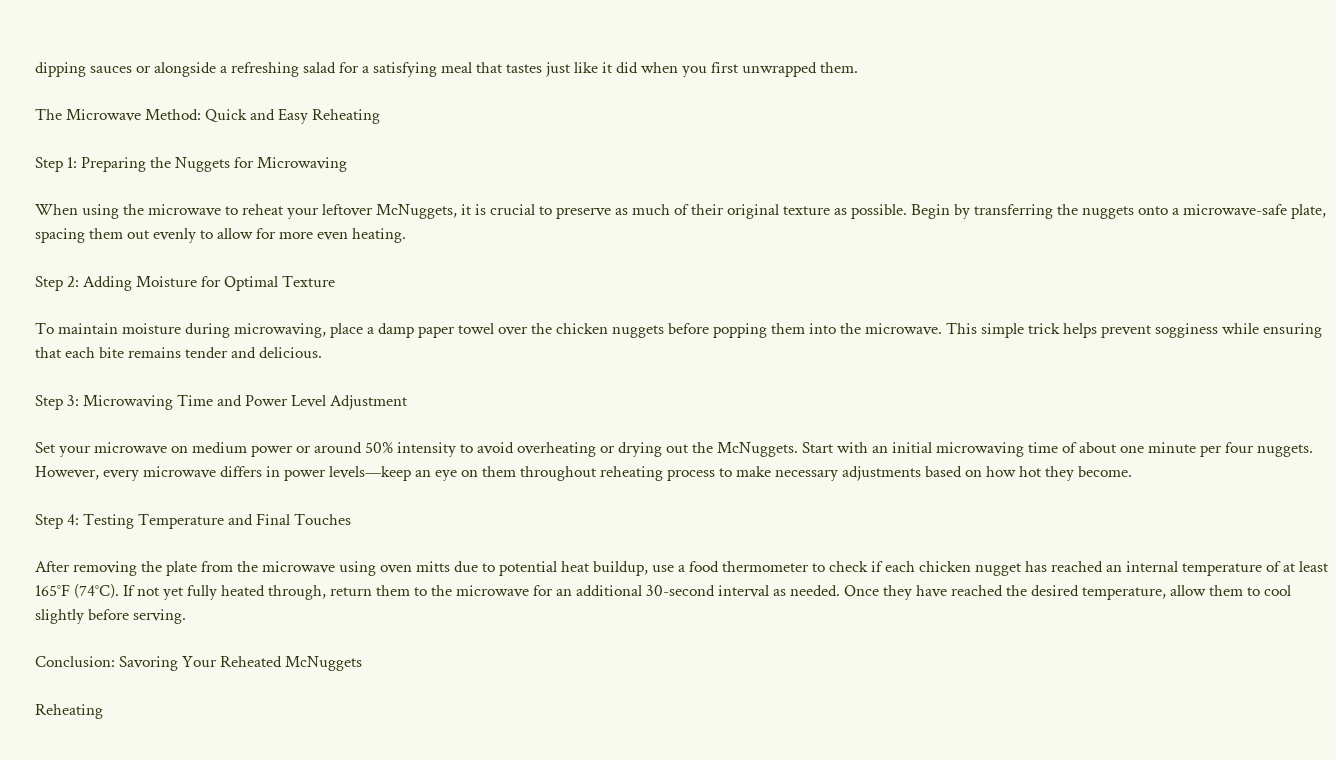dipping sauces or alongside a refreshing salad for a satisfying meal that tastes just like it did when you first unwrapped them.

The Microwave Method: Quick and Easy Reheating

Step 1: Preparing the Nuggets for Microwaving

When using the microwave to reheat your leftover McNuggets, it is crucial to preserve as much of their original texture as possible. Begin by transferring the nuggets onto a microwave-safe plate, spacing them out evenly to allow for more even heating.

Step 2: Adding Moisture for Optimal Texture

To maintain moisture during microwaving, place a damp paper towel over the chicken nuggets before popping them into the microwave. This simple trick helps prevent sogginess while ensuring that each bite remains tender and delicious.

Step 3: Microwaving Time and Power Level Adjustment

Set your microwave on medium power or around 50% intensity to avoid overheating or drying out the McNuggets. Start with an initial microwaving time of about one minute per four nuggets. However, every microwave differs in power levels—keep an eye on them throughout reheating process to make necessary adjustments based on how hot they become.

Step 4: Testing Temperature and Final Touches

After removing the plate from the microwave using oven mitts due to potential heat buildup, use a food thermometer to check if each chicken nugget has reached an internal temperature of at least 165°F (74°C). If not yet fully heated through, return them to the microwave for an additional 30-second interval as needed. Once they have reached the desired temperature, allow them to cool slightly before serving.

Conclusion: Savoring Your Reheated McNuggets

Reheating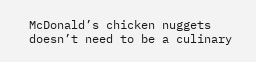McDonald’s chicken nuggets doesn’t need to be a culinary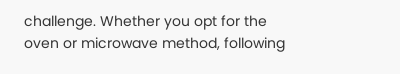challenge. Whether you opt for the oven or microwave method, following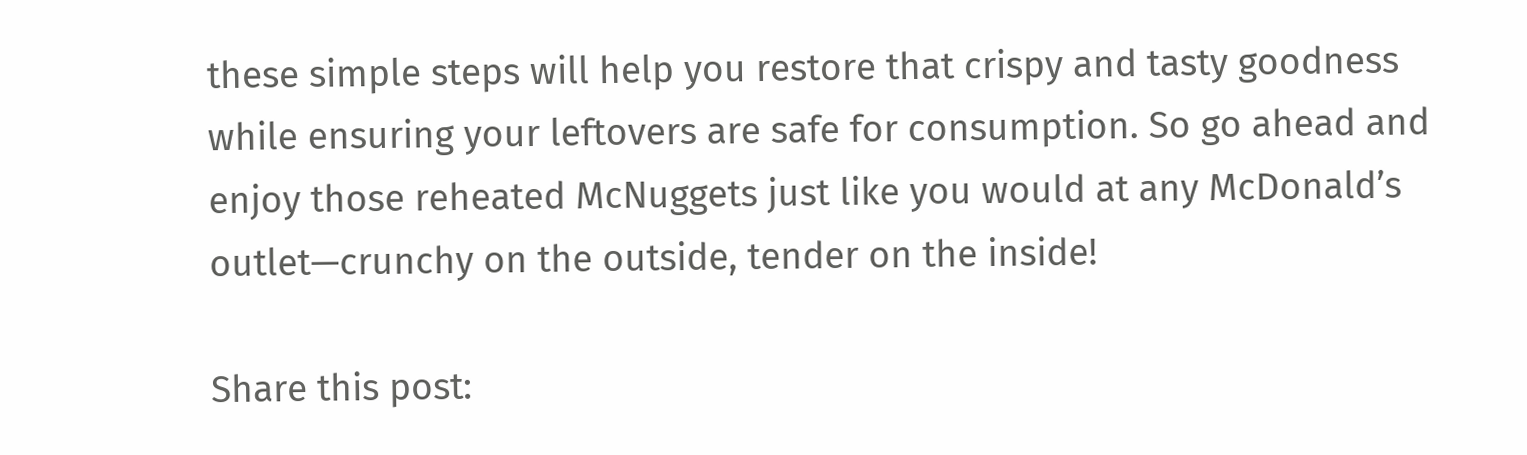these simple steps will help you restore that crispy and tasty goodness while ensuring your leftovers are safe for consumption. So go ahead and enjoy those reheated McNuggets just like you would at any McDonald’s outlet—crunchy on the outside, tender on the inside!

Share this post: